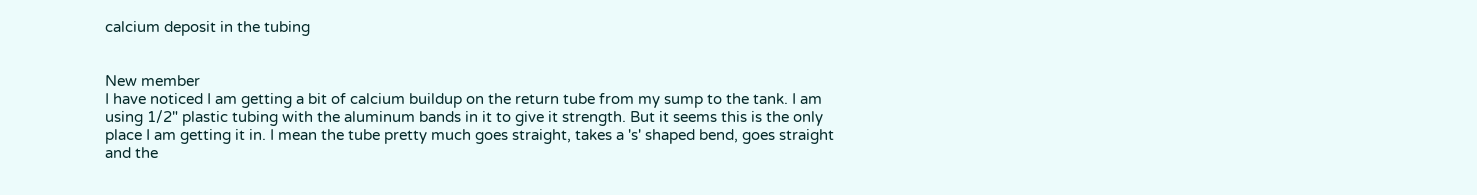calcium deposit in the tubing


New member
I have noticed I am getting a bit of calcium buildup on the return tube from my sump to the tank. I am using 1/2" plastic tubing with the aluminum bands in it to give it strength. But it seems this is the only place I am getting it in. I mean the tube pretty much goes straight, takes a 's' shaped bend, goes straight and the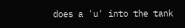does a 'u' into the tank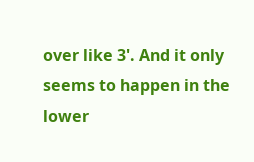over like 3'. And it only seems to happen in the lower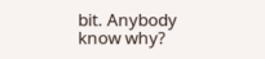bit. Anybody know why?